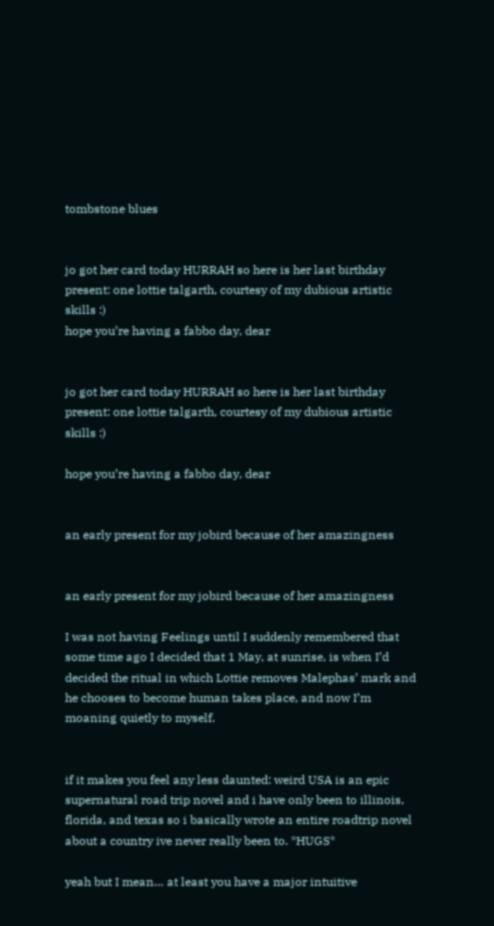tombstone blues


jo got her card today HURRAH so here is her last birthday present: one lottie talgarth, courtesy of my dubious artistic skills :)
hope you’re having a fabbo day, dear


jo got her card today HURRAH so here is her last birthday present: one lottie talgarth, courtesy of my dubious artistic skills :)

hope you’re having a fabbo day, dear


an early present for my jobird because of her amazingness


an early present for my jobird because of her amazingness

I was not having Feelings until I suddenly remembered that some time ago I decided that 1 May, at sunrise, is when I’d decided the ritual in which Lottie removes Malephas’ mark and he chooses to become human takes place, and now I’m moaning quietly to myself.


if it makes you feel any less daunted: weird USA is an epic supernatural road trip novel and i have only been to illinois, florida, and texas so i basically wrote an entire roadtrip novel about a country ive never really been to. *HUGS*

yeah but I mean… at least you have a major intuitive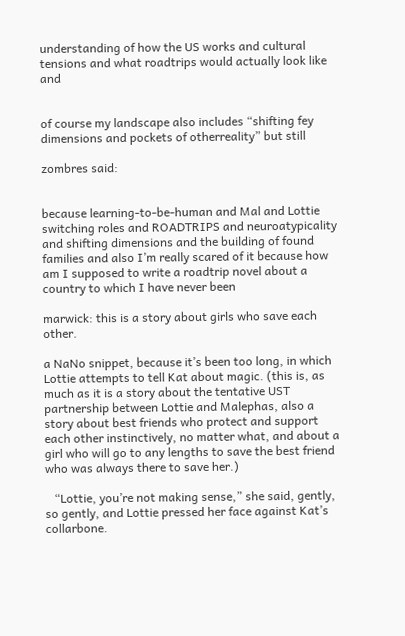understanding of how the US works and cultural tensions and what roadtrips would actually look like and


of course my landscape also includes “shifting fey dimensions and pockets of otherreality” but still

zombres said:


because learning-to-be-human and Mal and Lottie switching roles and ROADTRIPS and neuroatypicality and shifting dimensions and the building of found families and also I’m really scared of it because how am I supposed to write a roadtrip novel about a country to which I have never been

marwick: this is a story about girls who save each other.

a NaNo snippet, because it’s been too long, in which Lottie attempts to tell Kat about magic. (this is, as much as it is a story about the tentative UST partnership between Lottie and Malephas, also a story about best friends who protect and support each other instinctively, no matter what, and about a girl who will go to any lengths to save the best friend who was always there to save her.)

   “Lottie, you’re not making sense,” she said, gently, so gently, and Lottie pressed her face against Kat’s collarbone.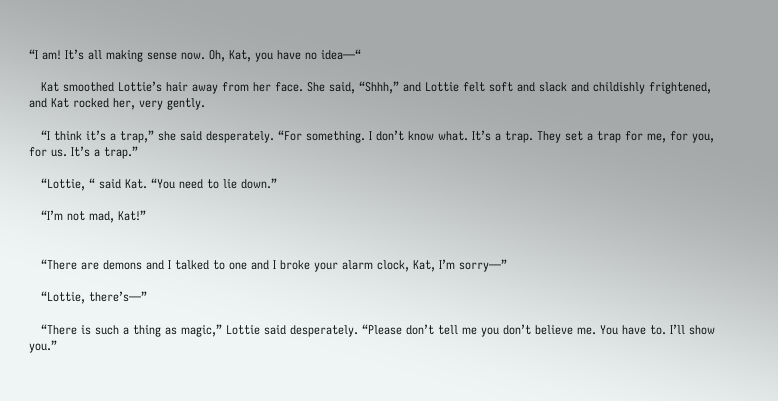“I am! It’s all making sense now. Oh, Kat, you have no idea—“

   Kat smoothed Lottie’s hair away from her face. She said, “Shhh,” and Lottie felt soft and slack and childishly frightened, and Kat rocked her, very gently.

   “I think it’s a trap,” she said desperately. “For something. I don’t know what. It’s a trap. They set a trap for me, for you, for us. It’s a trap.”

   “Lottie, “ said Kat. “You need to lie down.”

   “I’m not mad, Kat!”


   “There are demons and I talked to one and I broke your alarm clock, Kat, I’m sorry—”

   “Lottie, there’s—”

   “There is such a thing as magic,” Lottie said desperately. “Please don’t tell me you don’t believe me. You have to. I’ll show you.”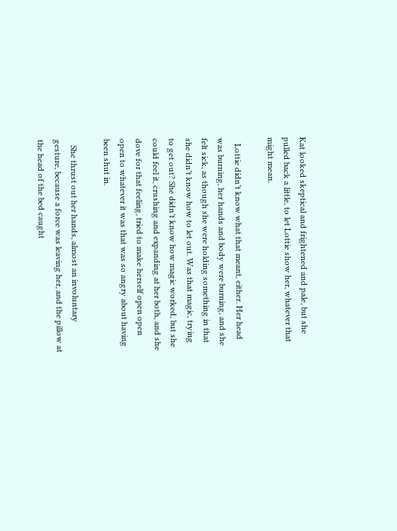Kat looked skeptical and frightened and pale, but she pulled back a little, to let Lottie show her, whatever that might mean.

   Lottie didn’t know what that meant, either. Her head was burning, her hands and body were burning, and she felt sick, as though she were holding something in that she didn’t know how to let out. Was that magic, trying to get out? She didn’t know how magic worked, but she could feel it, crushing and expanding at her both, and she dove for that feeling, tried to make herself open open open to whatever it was that was so angry about having been shut in.

   She thrust out her hands, almost an involuntary gesture, because a force was leaving her, and the pillow at the head of the bed caught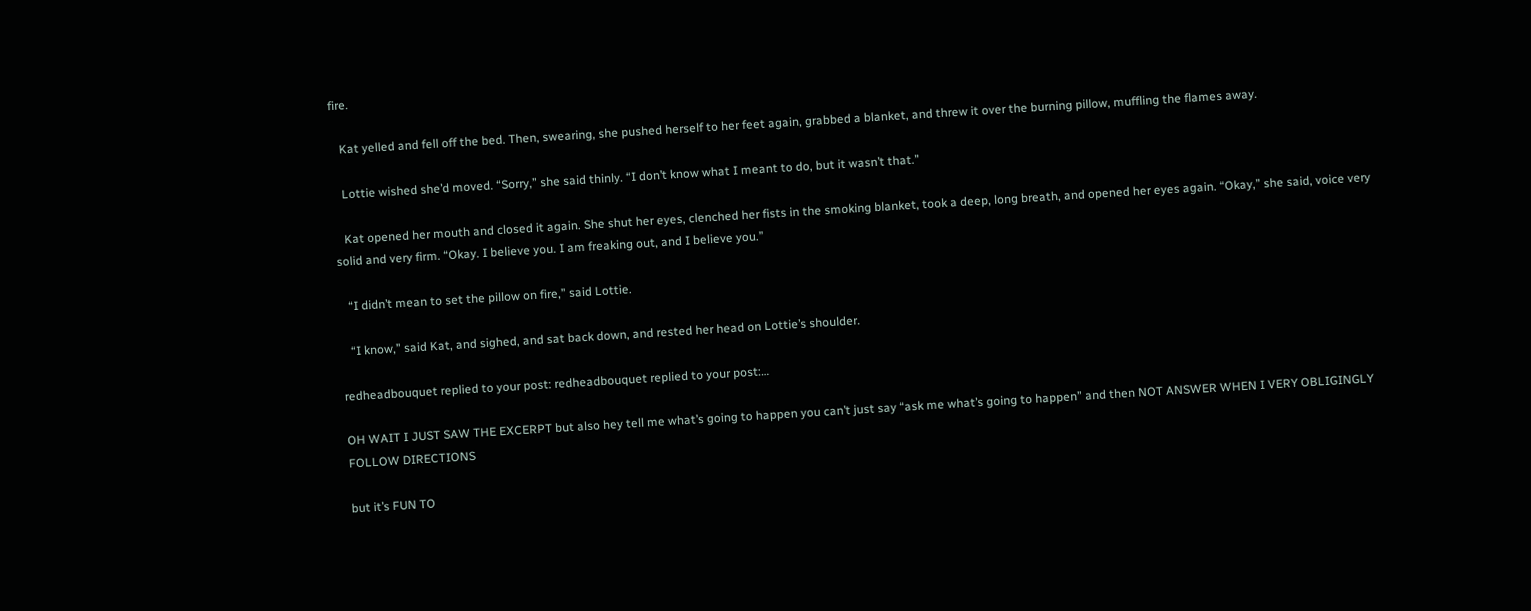fire.

   Kat yelled and fell off the bed. Then, swearing, she pushed herself to her feet again, grabbed a blanket, and threw it over the burning pillow, muffling the flames away.

   Lottie wished she’d moved. “Sorry,” she said thinly. “I don’t know what I meant to do, but it wasn’t that.”

   Kat opened her mouth and closed it again. She shut her eyes, clenched her fists in the smoking blanket, took a deep, long breath, and opened her eyes again. “Okay,” she said, voice very solid and very firm. “Okay. I believe you. I am freaking out, and I believe you.”

   “I didn’t mean to set the pillow on fire,” said Lottie.

   “I know,” said Kat, and sighed, and sat back down, and rested her head on Lottie’s shoulder.

redheadbouquet replied to your post: redheadbouquet replied to your post:…

OH WAIT I JUST SAW THE EXCERPT but also hey tell me what’s going to happen you can’t just say “ask me what’s going to happen” and then NOT ANSWER WHEN I VERY OBLIGINGLY FOLLOW DIRECTIONS

but it’s FUN TO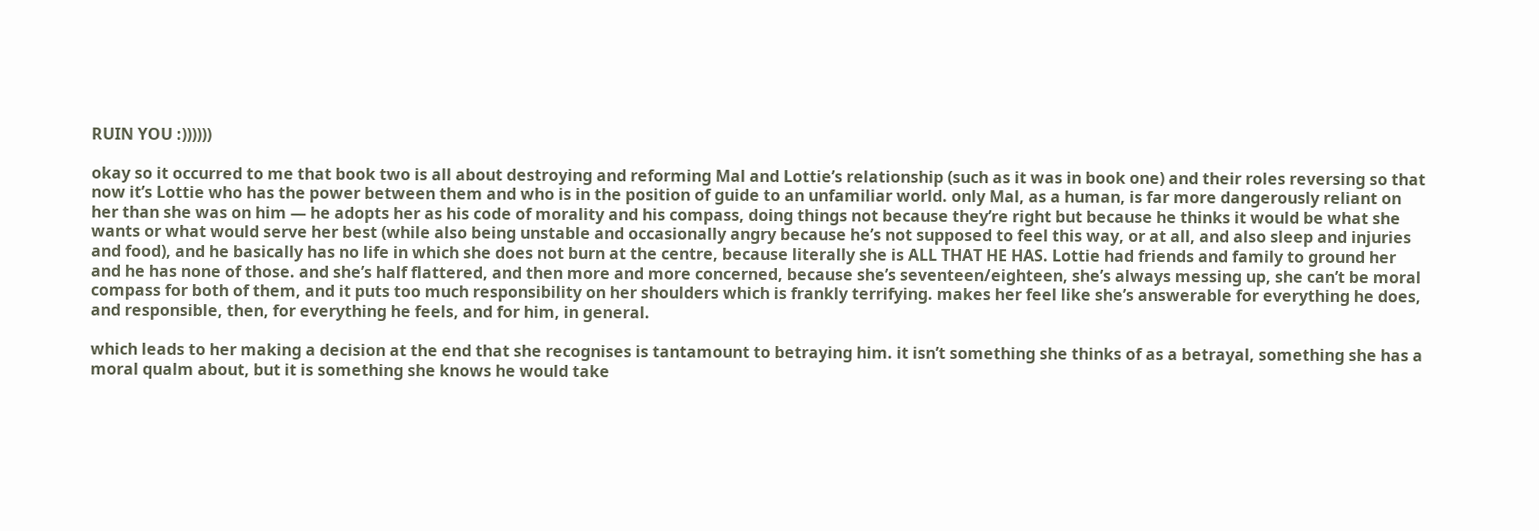RUIN YOU :))))))

okay so it occurred to me that book two is all about destroying and reforming Mal and Lottie’s relationship (such as it was in book one) and their roles reversing so that now it’s Lottie who has the power between them and who is in the position of guide to an unfamiliar world. only Mal, as a human, is far more dangerously reliant on her than she was on him — he adopts her as his code of morality and his compass, doing things not because they’re right but because he thinks it would be what she wants or what would serve her best (while also being unstable and occasionally angry because he’s not supposed to feel this way, or at all, and also sleep and injuries and food), and he basically has no life in which she does not burn at the centre, because literally she is ALL THAT HE HAS. Lottie had friends and family to ground her and he has none of those. and she’s half flattered, and then more and more concerned, because she’s seventeen/eighteen, she’s always messing up, she can’t be moral compass for both of them, and it puts too much responsibility on her shoulders which is frankly terrifying. makes her feel like she’s answerable for everything he does, and responsible, then, for everything he feels, and for him, in general.

which leads to her making a decision at the end that she recognises is tantamount to betraying him. it isn’t something she thinks of as a betrayal, something she has a moral qualm about, but it is something she knows he would take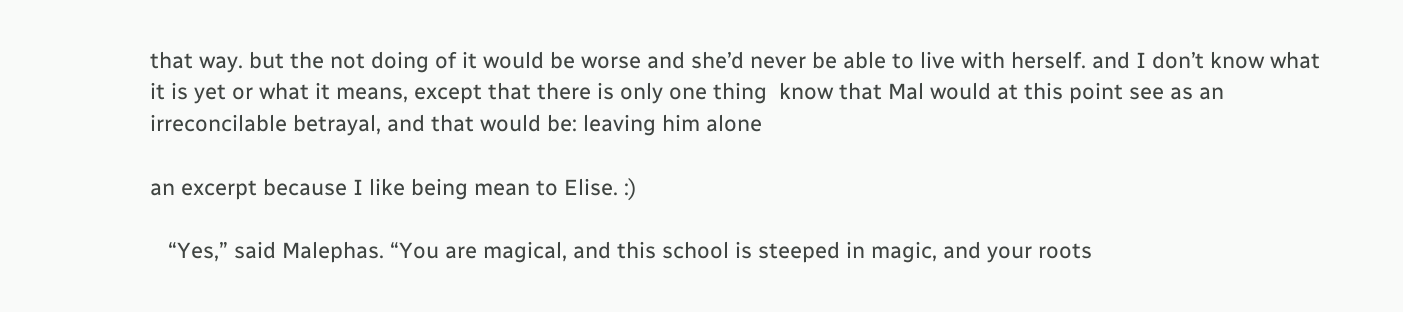that way. but the not doing of it would be worse and she’d never be able to live with herself. and I don’t know what it is yet or what it means, except that there is only one thing  know that Mal would at this point see as an irreconcilable betrayal, and that would be: leaving him alone

an excerpt because I like being mean to Elise. :)

   “Yes,” said Malephas. “You are magical, and this school is steeped in magic, and your roots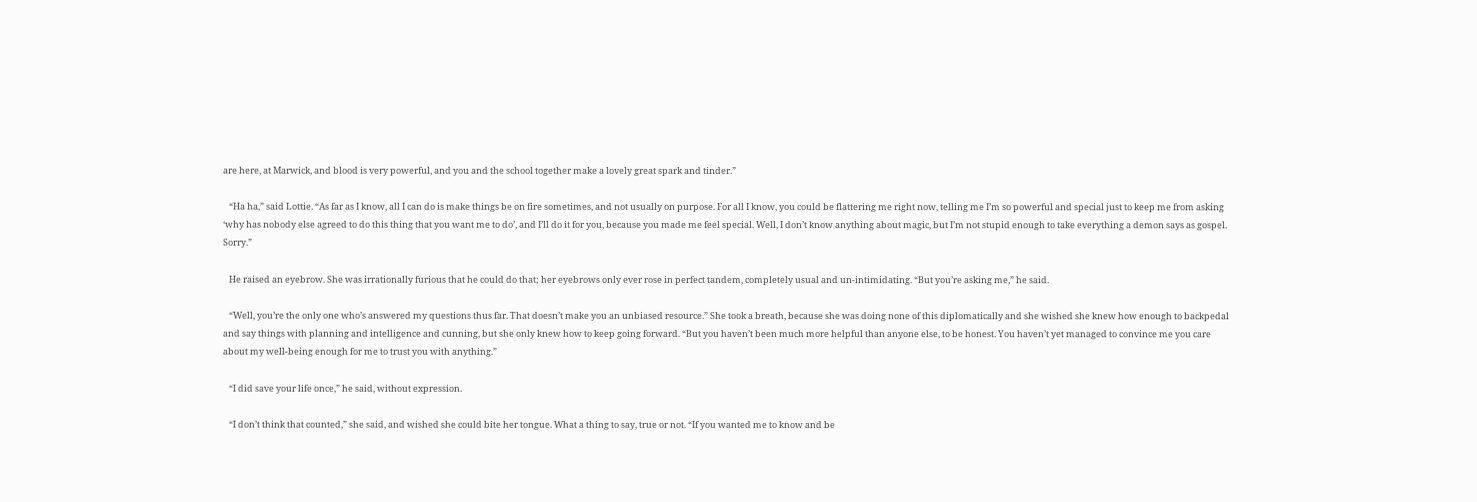are here, at Marwick, and blood is very powerful, and you and the school together make a lovely great spark and tinder.”

   “Ha ha,” said Lottie. “As far as I know, all I can do is make things be on fire sometimes, and not usually on purpose. For all I know, you could be flattering me right now, telling me I’m so powerful and special just to keep me from asking ‘why has nobody else agreed to do this thing that you want me to do’, and I’ll do it for you, because you made me feel special. Well, I don’t know anything about magic, but I’m not stupid enough to take everything a demon says as gospel. Sorry.”

   He raised an eyebrow. She was irrationally furious that he could do that; her eyebrows only ever rose in perfect tandem, completely usual and un-intimidating. “But you’re asking me,” he said.

   “Well, you’re the only one who’s answered my questions thus far. That doesn’t make you an unbiased resource.” She took a breath, because she was doing none of this diplomatically and she wished she knew how enough to backpedal and say things with planning and intelligence and cunning, but she only knew how to keep going forward. “But you haven’t been much more helpful than anyone else, to be honest. You haven’t yet managed to convince me you care about my well-being enough for me to trust you with anything.”

   “I did save your life once,” he said, without expression.

   “I don’t think that counted,” she said, and wished she could bite her tongue. What a thing to say, true or not. “If you wanted me to know and be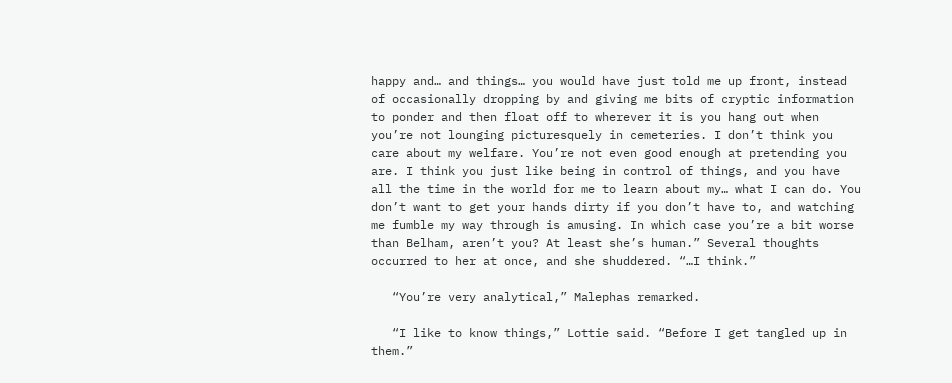happy and… and things… you would have just told me up front, instead of occasionally dropping by and giving me bits of cryptic information to ponder and then float off to wherever it is you hang out when you’re not lounging picturesquely in cemeteries. I don’t think you care about my welfare. You’re not even good enough at pretending you are. I think you just like being in control of things, and you have all the time in the world for me to learn about my… what I can do. You don’t want to get your hands dirty if you don’t have to, and watching me fumble my way through is amusing. In which case you’re a bit worse than Belham, aren’t you? At least she’s human.” Several thoughts occurred to her at once, and she shuddered. “…I think.”

   “You’re very analytical,” Malephas remarked.

   “I like to know things,” Lottie said. “Before I get tangled up in them.”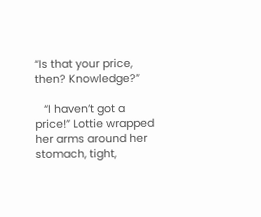“Is that your price, then? Knowledge?”

   “I haven’t got a price!” Lottie wrapped her arms around her stomach, tight,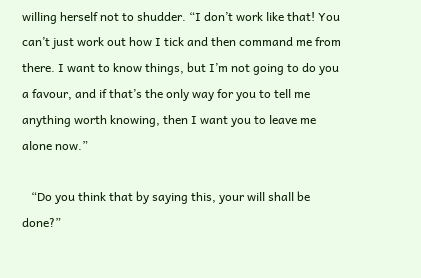willing herself not to shudder. “I don’t work like that! You can’t just work out how I tick and then command me from there. I want to know things, but I’m not going to do you a favour, and if that’s the only way for you to tell me anything worth knowing, then I want you to leave me alone now.”

   “Do you think that by saying this, your will shall be done?”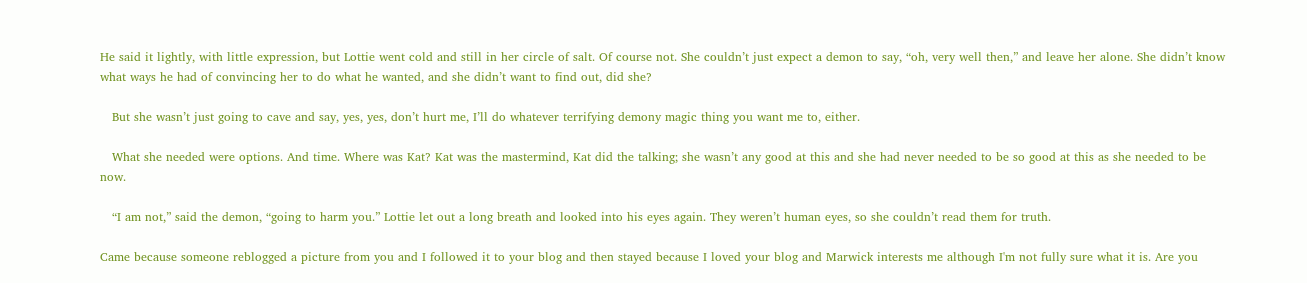He said it lightly, with little expression, but Lottie went cold and still in her circle of salt. Of course not. She couldn’t just expect a demon to say, “oh, very well then,” and leave her alone. She didn’t know what ways he had of convincing her to do what he wanted, and she didn’t want to find out, did she?

   But she wasn’t just going to cave and say, yes, yes, don’t hurt me, I’ll do whatever terrifying demony magic thing you want me to, either.

   What she needed were options. And time. Where was Kat? Kat was the mastermind, Kat did the talking; she wasn’t any good at this and she had never needed to be so good at this as she needed to be now.

   “I am not,” said the demon, “going to harm you.” Lottie let out a long breath and looked into his eyes again. They weren’t human eyes, so she couldn’t read them for truth.

Came because someone reblogged a picture from you and I followed it to your blog and then stayed because I loved your blog and Marwick interests me although I'm not fully sure what it is. Are you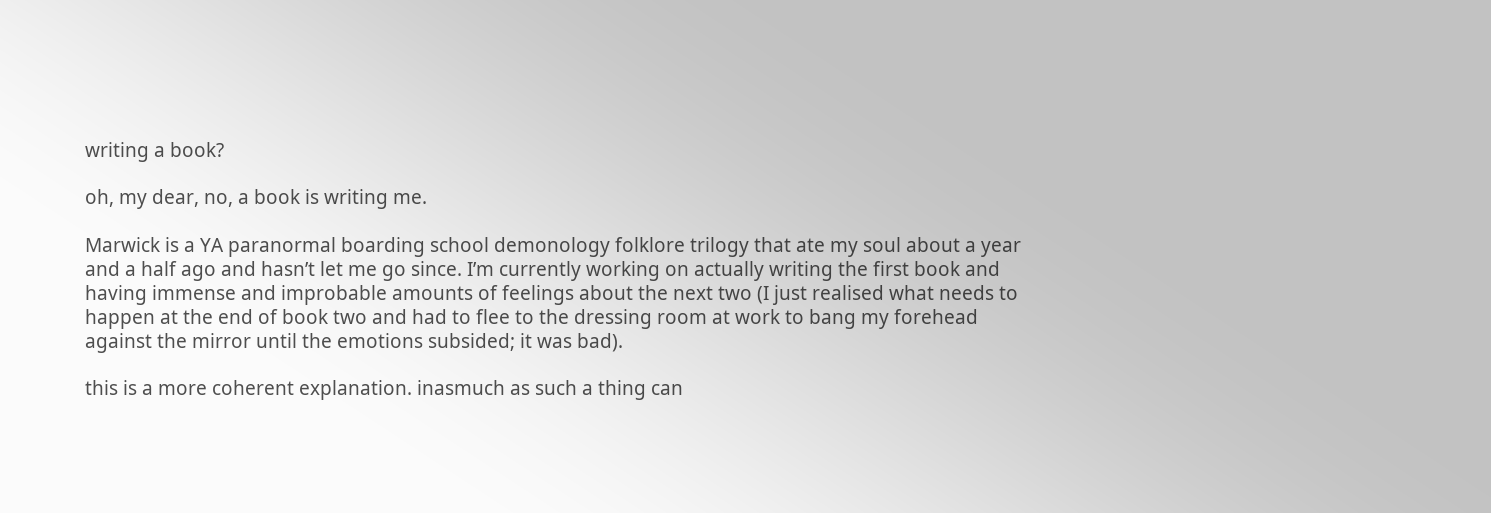writing a book?

oh, my dear, no, a book is writing me.

Marwick is a YA paranormal boarding school demonology folklore trilogy that ate my soul about a year and a half ago and hasn’t let me go since. I’m currently working on actually writing the first book and having immense and improbable amounts of feelings about the next two (I just realised what needs to happen at the end of book two and had to flee to the dressing room at work to bang my forehead against the mirror until the emotions subsided; it was bad).

this is a more coherent explanation. inasmuch as such a thing can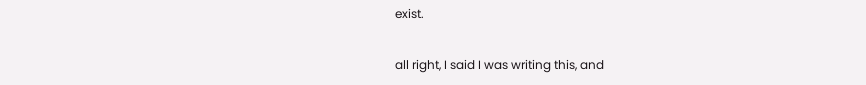exist.

all right, I said I was writing this, and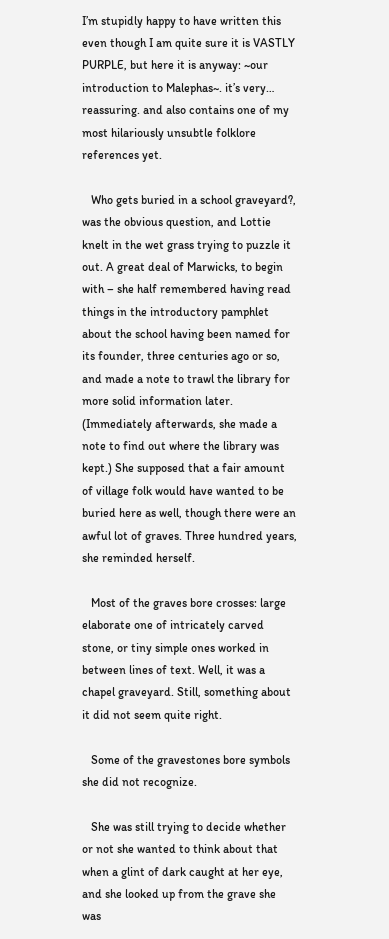I’m stupidly happy to have written this even though I am quite sure it is VASTLY PURPLE, but here it is anyway: ~our introduction to Malephas~. it’s very… reassuring. and also contains one of my most hilariously unsubtle folklore references yet.

   Who gets buried in a school graveyard?, was the obvious question, and Lottie knelt in the wet grass trying to puzzle it out. A great deal of Marwicks, to begin with – she half remembered having read things in the introductory pamphlet about the school having been named for its founder, three centuries ago or so, and made a note to trawl the library for more solid information later. (Immediately afterwards, she made a note to find out where the library was kept.) She supposed that a fair amount of village folk would have wanted to be buried here as well, though there were an awful lot of graves. Three hundred years, she reminded herself.

   Most of the graves bore crosses: large elaborate one of intricately carved stone, or tiny simple ones worked in between lines of text. Well, it was a chapel graveyard. Still, something about it did not seem quite right.

   Some of the gravestones bore symbols she did not recognize.

   She was still trying to decide whether or not she wanted to think about that when a glint of dark caught at her eye, and she looked up from the grave she was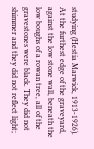studying (Hestia Marwick, 1913-1926). At the furthest edge of the graveyard, against the low stone wall, beneath the low boughs of a rowan tree, all of the gravestones were black. They did not shimmer and they did not reflect light;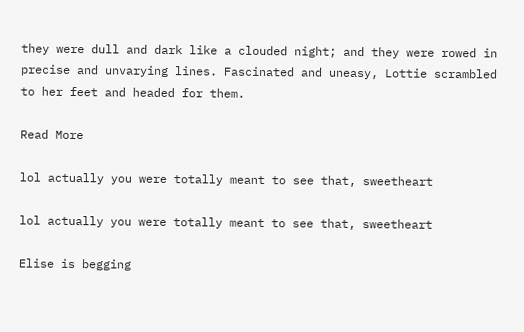they were dull and dark like a clouded night; and they were rowed in precise and unvarying lines. Fascinated and uneasy, Lottie scrambled to her feet and headed for them.

Read More

lol actually you were totally meant to see that, sweetheart

lol actually you were totally meant to see that, sweetheart

Elise is begging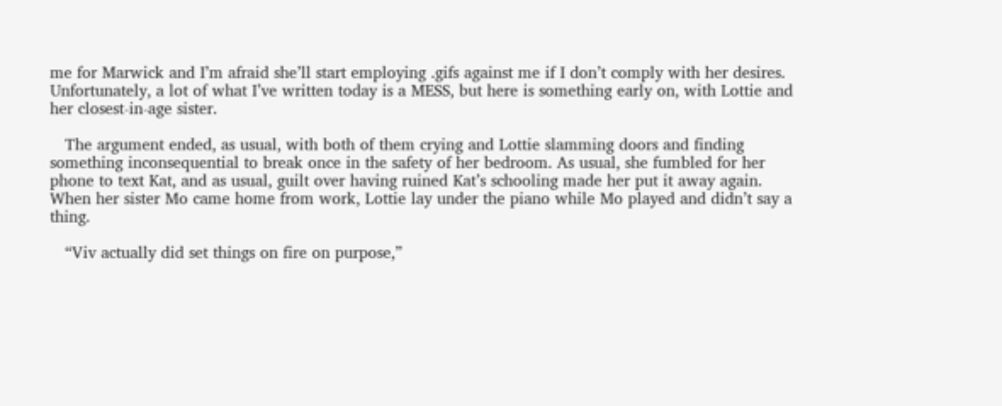me for Marwick and I’m afraid she’ll start employing .gifs against me if I don’t comply with her desires. Unfortunately, a lot of what I’ve written today is a MESS, but here is something early on, with Lottie and her closest-in-age sister.

   The argument ended, as usual, with both of them crying and Lottie slamming doors and finding something inconsequential to break once in the safety of her bedroom. As usual, she fumbled for her phone to text Kat, and as usual, guilt over having ruined Kat’s schooling made her put it away again. When her sister Mo came home from work, Lottie lay under the piano while Mo played and didn’t say a thing.

   “Viv actually did set things on fire on purpose,”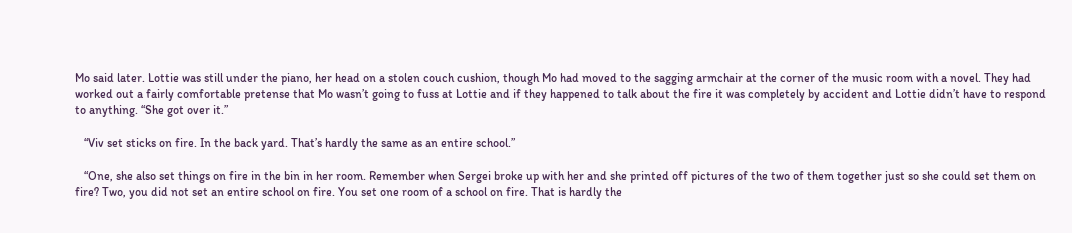Mo said later. Lottie was still under the piano, her head on a stolen couch cushion, though Mo had moved to the sagging armchair at the corner of the music room with a novel. They had worked out a fairly comfortable pretense that Mo wasn’t going to fuss at Lottie and if they happened to talk about the fire it was completely by accident and Lottie didn’t have to respond to anything. “She got over it.”

   “Viv set sticks on fire. In the back yard. That’s hardly the same as an entire school.”

   “One, she also set things on fire in the bin in her room. Remember when Sergei broke up with her and she printed off pictures of the two of them together just so she could set them on fire? Two, you did not set an entire school on fire. You set one room of a school on fire. That is hardly the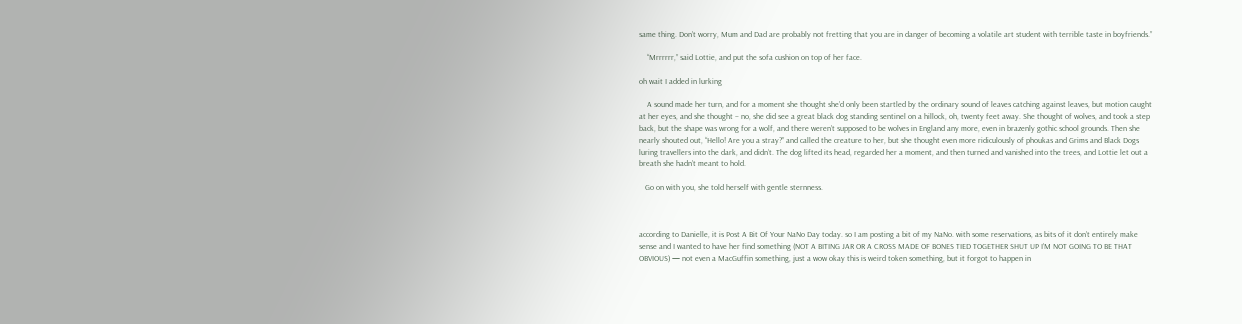same thing. Don’t worry, Mum and Dad are probably not fretting that you are in danger of becoming a volatile art student with terrible taste in boyfriends.”

    “Mrrrrrr,” said Lottie, and put the sofa cushion on top of her face.

oh wait I added in lurking

    A sound made her turn, and for a moment she thought she’d only been startled by the ordinary sound of leaves catching against leaves, but motion caught at her eyes, and she thought – no, she did see a great black dog standing sentinel on a hillock, oh, twenty feet away. She thought of wolves, and took a step back, but the shape was wrong for a wolf, and there weren’t supposed to be wolves in England any more, even in brazenly gothic school grounds. Then she nearly shouted out, “Hello! Are you a stray?” and called the creature to her, but she thought even more ridiculously of phoukas and Grims and Black Dogs luring travellers into the dark, and didn’t. The dog lifted its head, regarded her a moment, and then turned and vanished into the trees, and Lottie let out a breath she hadn’t meant to hold.

   Go on with you, she told herself with gentle sternness.



according to Danielle, it is Post A Bit Of Your NaNo Day today. so I am posting a bit of my NaNo. with some reservations, as bits of it don’t entirely make sense and I wanted to have her find something (NOT A BITING JAR OR A CROSS MADE OF BONES TIED TOGETHER SHUT UP I’M NOT GOING TO BE THAT OBVIOUS) — not even a MacGuffin something, just a wow okay this is weird token something, but it forgot to happen in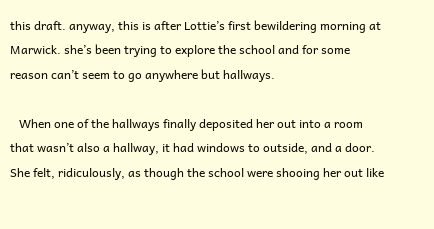this draft. anyway, this is after Lottie’s first bewildering morning at Marwick. she’s been trying to explore the school and for some reason can’t seem to go anywhere but hallways.

   When one of the hallways finally deposited her out into a room that wasn’t also a hallway, it had windows to outside, and a door. She felt, ridiculously, as though the school were shooing her out like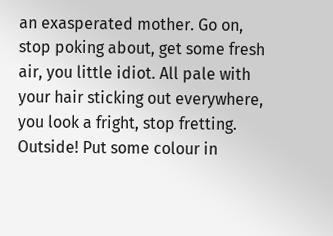an exasperated mother. Go on, stop poking about, get some fresh air, you little idiot. All pale with your hair sticking out everywhere, you look a fright, stop fretting. Outside! Put some colour in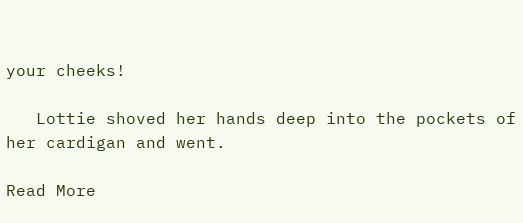your cheeks!

   Lottie shoved her hands deep into the pockets of her cardigan and went.

Read More